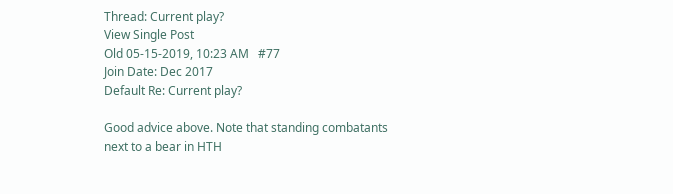Thread: Current play?
View Single Post
Old 05-15-2019, 10:23 AM   #77
Join Date: Dec 2017
Default Re: Current play?

Good advice above. Note that standing combatants next to a bear in HTH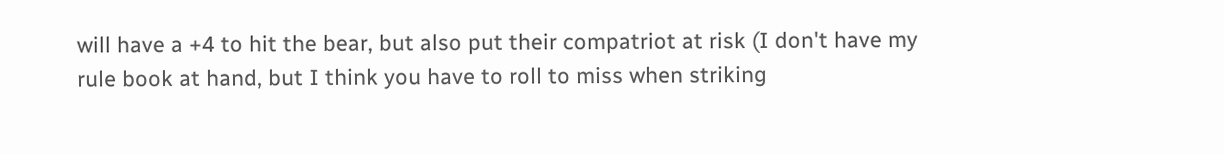will have a +4 to hit the bear, but also put their compatriot at risk (I don't have my rule book at hand, but I think you have to roll to miss when striking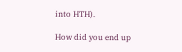into HTH).

How did you end up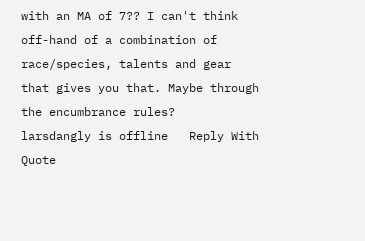with an MA of 7?? I can't think off-hand of a combination of race/species, talents and gear that gives you that. Maybe through the encumbrance rules?
larsdangly is offline   Reply With Quote